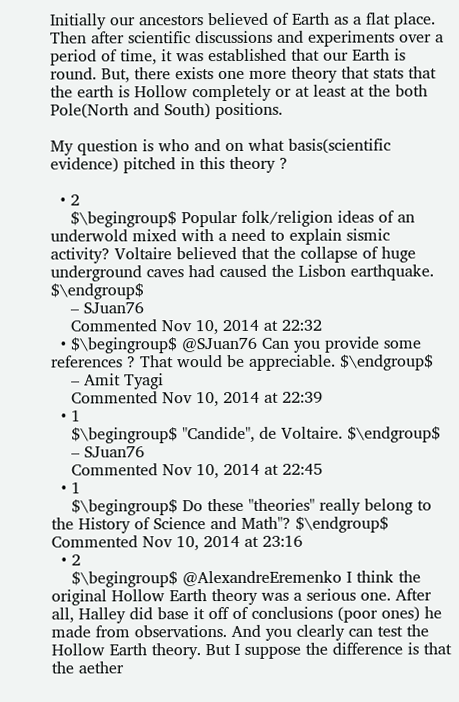Initially our ancestors believed of Earth as a flat place. Then after scientific discussions and experiments over a period of time, it was established that our Earth is round. But, there exists one more theory that stats that the earth is Hollow completely or at least at the both Pole(North and South) positions.

My question is who and on what basis(scientific evidence) pitched in this theory ?

  • 2
    $\begingroup$ Popular folk/religion ideas of an underwold mixed with a need to explain sismic activity? Voltaire believed that the collapse of huge underground caves had caused the Lisbon earthquake. $\endgroup$
    – SJuan76
    Commented Nov 10, 2014 at 22:32
  • $\begingroup$ @SJuan76 Can you provide some references ? That would be appreciable. $\endgroup$
    – Amit Tyagi
    Commented Nov 10, 2014 at 22:39
  • 1
    $\begingroup$ "Candide", de Voltaire. $\endgroup$
    – SJuan76
    Commented Nov 10, 2014 at 22:45
  • 1
    $\begingroup$ Do these "theories" really belong to the History of Science and Math"? $\endgroup$ Commented Nov 10, 2014 at 23:16
  • 2
    $\begingroup$ @AlexandreEremenko I think the original Hollow Earth theory was a serious one. After all, Halley did base it off of conclusions (poor ones) he made from observations. And you clearly can test the Hollow Earth theory. But I suppose the difference is that the aether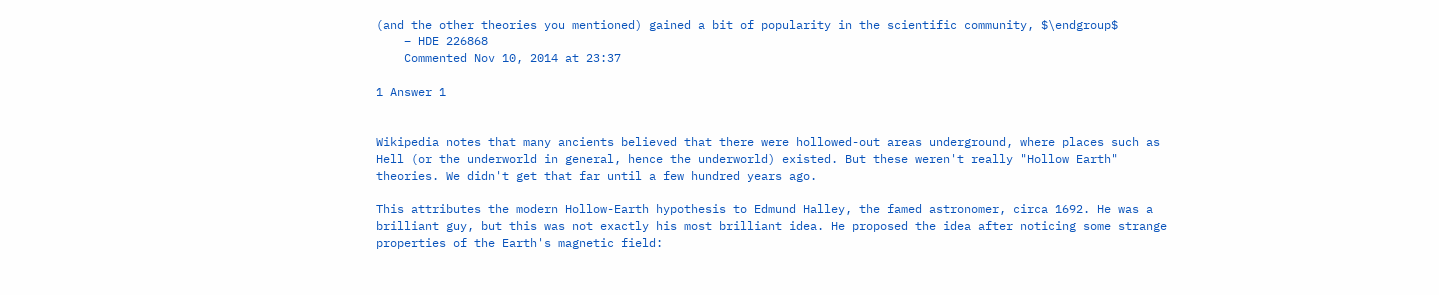(and the other theories you mentioned) gained a bit of popularity in the scientific community, $\endgroup$
    – HDE 226868
    Commented Nov 10, 2014 at 23:37

1 Answer 1


Wikipedia notes that many ancients believed that there were hollowed-out areas underground, where places such as Hell (or the underworld in general, hence the underworld) existed. But these weren't really "Hollow Earth" theories. We didn't get that far until a few hundred years ago.

This attributes the modern Hollow-Earth hypothesis to Edmund Halley, the famed astronomer, circa 1692. He was a brilliant guy, but this was not exactly his most brilliant idea. He proposed the idea after noticing some strange properties of the Earth's magnetic field: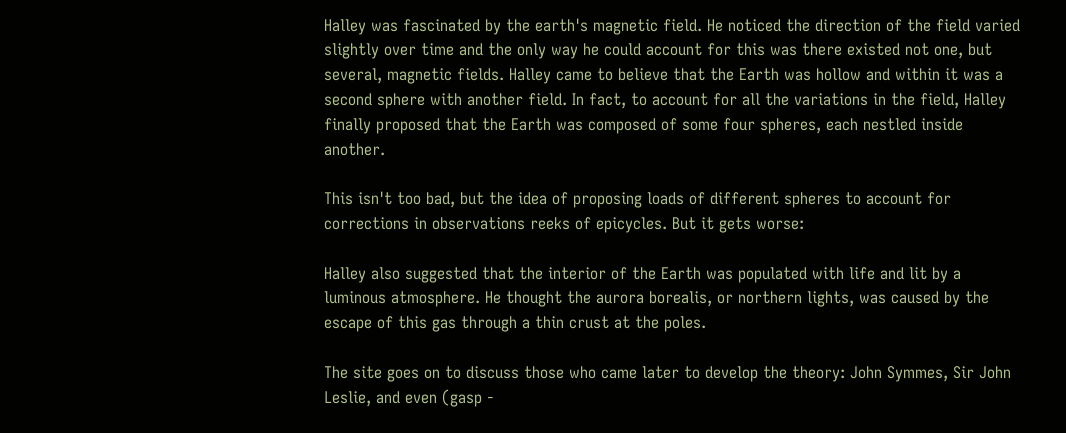Halley was fascinated by the earth's magnetic field. He noticed the direction of the field varied slightly over time and the only way he could account for this was there existed not one, but several, magnetic fields. Halley came to believe that the Earth was hollow and within it was a second sphere with another field. In fact, to account for all the variations in the field, Halley finally proposed that the Earth was composed of some four spheres, each nestled inside another.

This isn't too bad, but the idea of proposing loads of different spheres to account for corrections in observations reeks of epicycles. But it gets worse:

Halley also suggested that the interior of the Earth was populated with life and lit by a luminous atmosphere. He thought the aurora borealis, or northern lights, was caused by the escape of this gas through a thin crust at the poles.

The site goes on to discuss those who came later to develop the theory: John Symmes, Sir John Leslie, and even (gasp -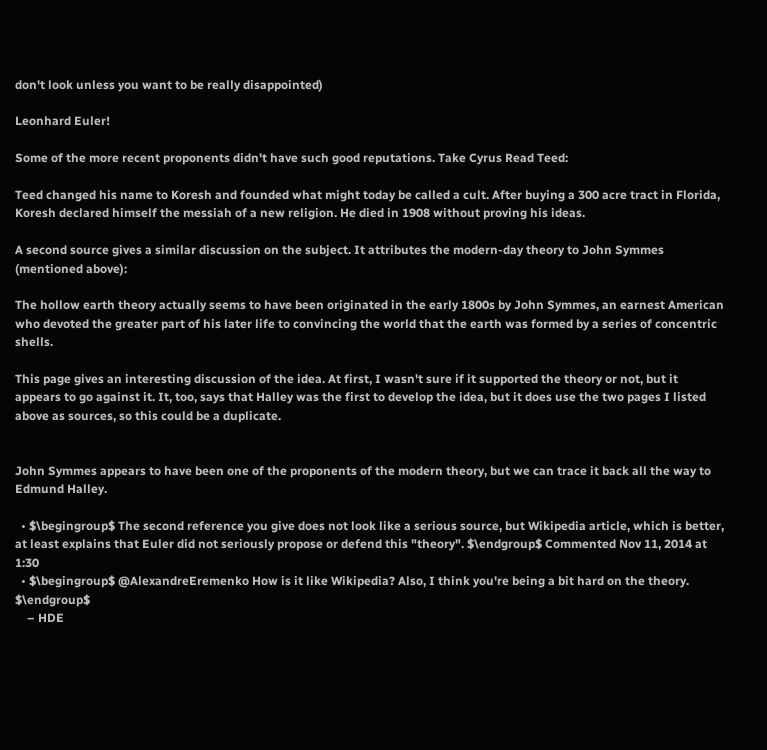don't look unless you want to be really disappointed)

Leonhard Euler!

Some of the more recent proponents didn't have such good reputations. Take Cyrus Read Teed:

Teed changed his name to Koresh and founded what might today be called a cult. After buying a 300 acre tract in Florida, Koresh declared himself the messiah of a new religion. He died in 1908 without proving his ideas.

A second source gives a similar discussion on the subject. It attributes the modern-day theory to John Symmes (mentioned above):

The hollow earth theory actually seems to have been originated in the early 1800s by John Symmes, an earnest American who devoted the greater part of his later life to convincing the world that the earth was formed by a series of concentric shells.

This page gives an interesting discussion of the idea. At first, I wasn't sure if it supported the theory or not, but it appears to go against it. It, too, says that Halley was the first to develop the idea, but it does use the two pages I listed above as sources, so this could be a duplicate.


John Symmes appears to have been one of the proponents of the modern theory, but we can trace it back all the way to Edmund Halley.

  • $\begingroup$ The second reference you give does not look like a serious source, but Wikipedia article, which is better, at least explains that Euler did not seriously propose or defend this "theory". $\endgroup$ Commented Nov 11, 2014 at 1:30
  • $\begingroup$ @AlexandreEremenko How is it like Wikipedia? Also, I think you're being a bit hard on the theory. $\endgroup$
    – HDE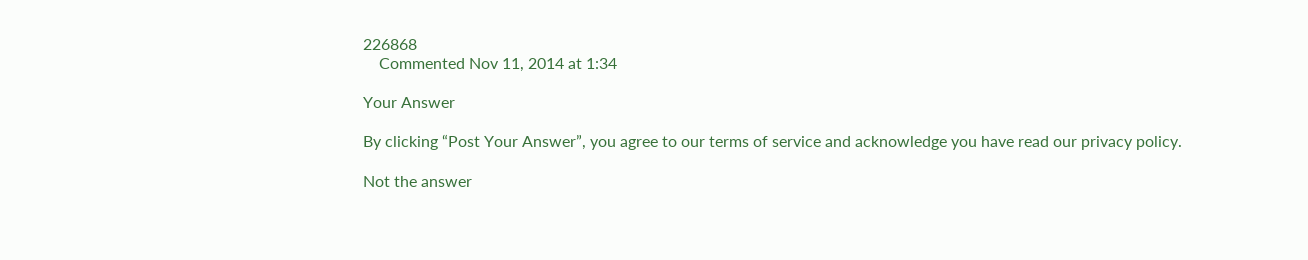226868
    Commented Nov 11, 2014 at 1:34

Your Answer

By clicking “Post Your Answer”, you agree to our terms of service and acknowledge you have read our privacy policy.

Not the answer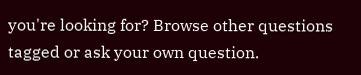you're looking for? Browse other questions tagged or ask your own question.